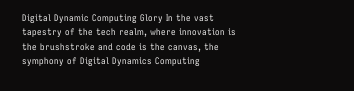Digital Dynamic Computing Glory In the vast tapestry of the tech realm, where innovation is the brushstroke and code is the canvas, the symphony of Digital Dynamics Computing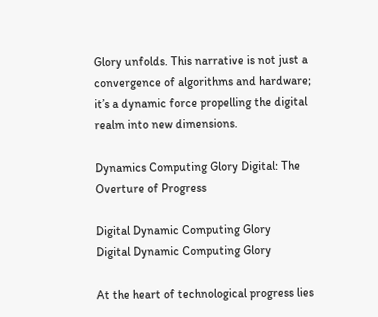Glory unfolds. This narrative is not just a convergence of algorithms and hardware; it’s a dynamic force propelling the digital realm into new dimensions.

Dynamics Computing Glory Digital: The Overture of Progress

Digital Dynamic Computing Glory
Digital Dynamic Computing Glory

At the heart of technological progress lies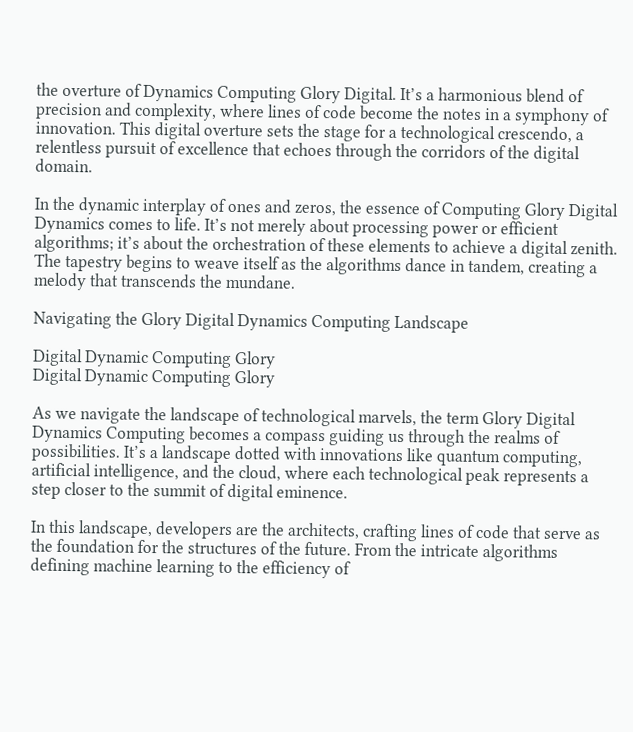the overture of Dynamics Computing Glory Digital. It’s a harmonious blend of precision and complexity, where lines of code become the notes in a symphony of innovation. This digital overture sets the stage for a technological crescendo, a relentless pursuit of excellence that echoes through the corridors of the digital domain.

In the dynamic interplay of ones and zeros, the essence of Computing Glory Digital Dynamics comes to life. It’s not merely about processing power or efficient algorithms; it’s about the orchestration of these elements to achieve a digital zenith. The tapestry begins to weave itself as the algorithms dance in tandem, creating a melody that transcends the mundane.

Navigating the Glory Digital Dynamics Computing Landscape

Digital Dynamic Computing Glory
Digital Dynamic Computing Glory

As we navigate the landscape of technological marvels, the term Glory Digital Dynamics Computing becomes a compass guiding us through the realms of possibilities. It’s a landscape dotted with innovations like quantum computing, artificial intelligence, and the cloud, where each technological peak represents a step closer to the summit of digital eminence.

In this landscape, developers are the architects, crafting lines of code that serve as the foundation for the structures of the future. From the intricate algorithms defining machine learning to the efficiency of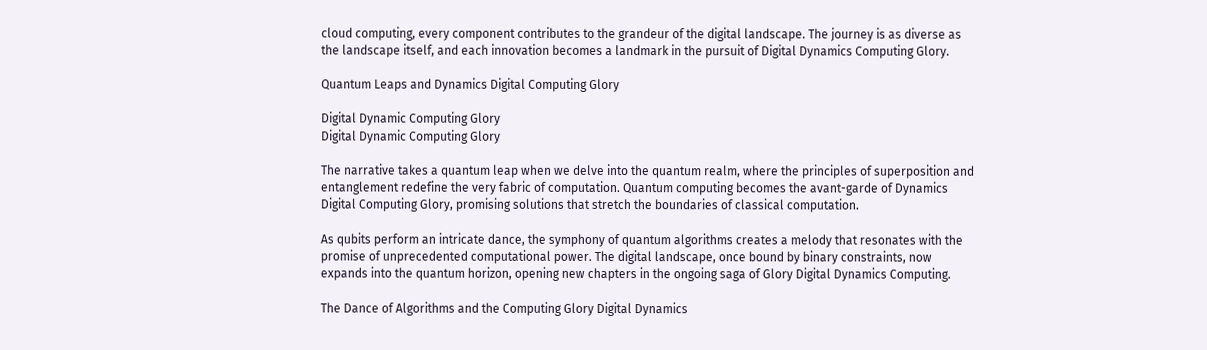cloud computing, every component contributes to the grandeur of the digital landscape. The journey is as diverse as the landscape itself, and each innovation becomes a landmark in the pursuit of Digital Dynamics Computing Glory.

Quantum Leaps and Dynamics Digital Computing Glory

Digital Dynamic Computing Glory
Digital Dynamic Computing Glory

The narrative takes a quantum leap when we delve into the quantum realm, where the principles of superposition and entanglement redefine the very fabric of computation. Quantum computing becomes the avant-garde of Dynamics Digital Computing Glory, promising solutions that stretch the boundaries of classical computation.

As qubits perform an intricate dance, the symphony of quantum algorithms creates a melody that resonates with the promise of unprecedented computational power. The digital landscape, once bound by binary constraints, now expands into the quantum horizon, opening new chapters in the ongoing saga of Glory Digital Dynamics Computing.

The Dance of Algorithms and the Computing Glory Digital Dynamics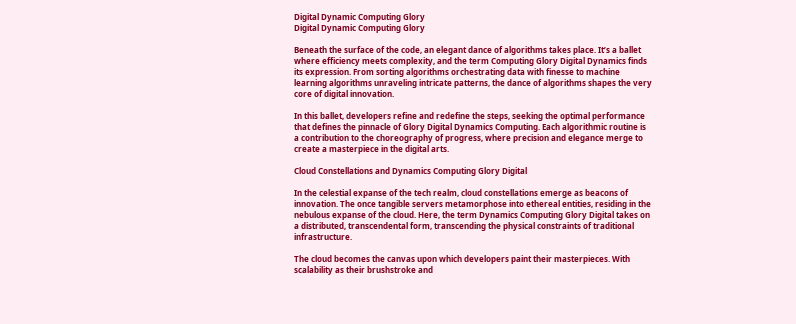Digital Dynamic Computing Glory
Digital Dynamic Computing Glory

Beneath the surface of the code, an elegant dance of algorithms takes place. It’s a ballet where efficiency meets complexity, and the term Computing Glory Digital Dynamics finds its expression. From sorting algorithms orchestrating data with finesse to machine learning algorithms unraveling intricate patterns, the dance of algorithms shapes the very core of digital innovation.

In this ballet, developers refine and redefine the steps, seeking the optimal performance that defines the pinnacle of Glory Digital Dynamics Computing. Each algorithmic routine is a contribution to the choreography of progress, where precision and elegance merge to create a masterpiece in the digital arts.

Cloud Constellations and Dynamics Computing Glory Digital

In the celestial expanse of the tech realm, cloud constellations emerge as beacons of innovation. The once tangible servers metamorphose into ethereal entities, residing in the nebulous expanse of the cloud. Here, the term Dynamics Computing Glory Digital takes on a distributed, transcendental form, transcending the physical constraints of traditional infrastructure.

The cloud becomes the canvas upon which developers paint their masterpieces. With scalability as their brushstroke and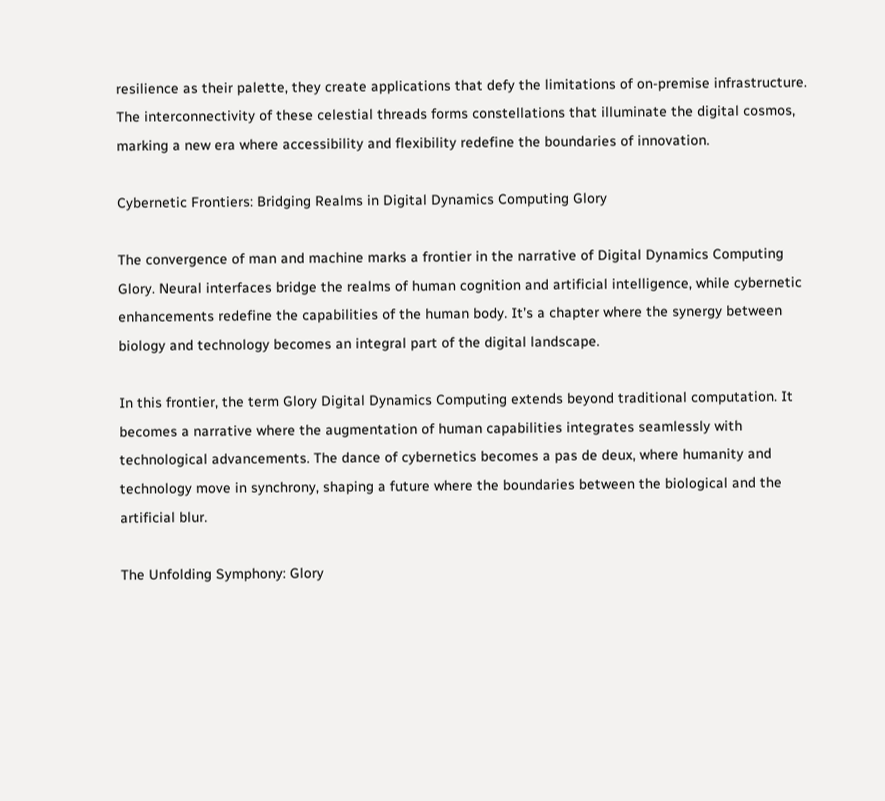resilience as their palette, they create applications that defy the limitations of on-premise infrastructure. The interconnectivity of these celestial threads forms constellations that illuminate the digital cosmos, marking a new era where accessibility and flexibility redefine the boundaries of innovation.

Cybernetic Frontiers: Bridging Realms in Digital Dynamics Computing Glory

The convergence of man and machine marks a frontier in the narrative of Digital Dynamics Computing Glory. Neural interfaces bridge the realms of human cognition and artificial intelligence, while cybernetic enhancements redefine the capabilities of the human body. It’s a chapter where the synergy between biology and technology becomes an integral part of the digital landscape.

In this frontier, the term Glory Digital Dynamics Computing extends beyond traditional computation. It becomes a narrative where the augmentation of human capabilities integrates seamlessly with technological advancements. The dance of cybernetics becomes a pas de deux, where humanity and technology move in synchrony, shaping a future where the boundaries between the biological and the artificial blur.

The Unfolding Symphony: Glory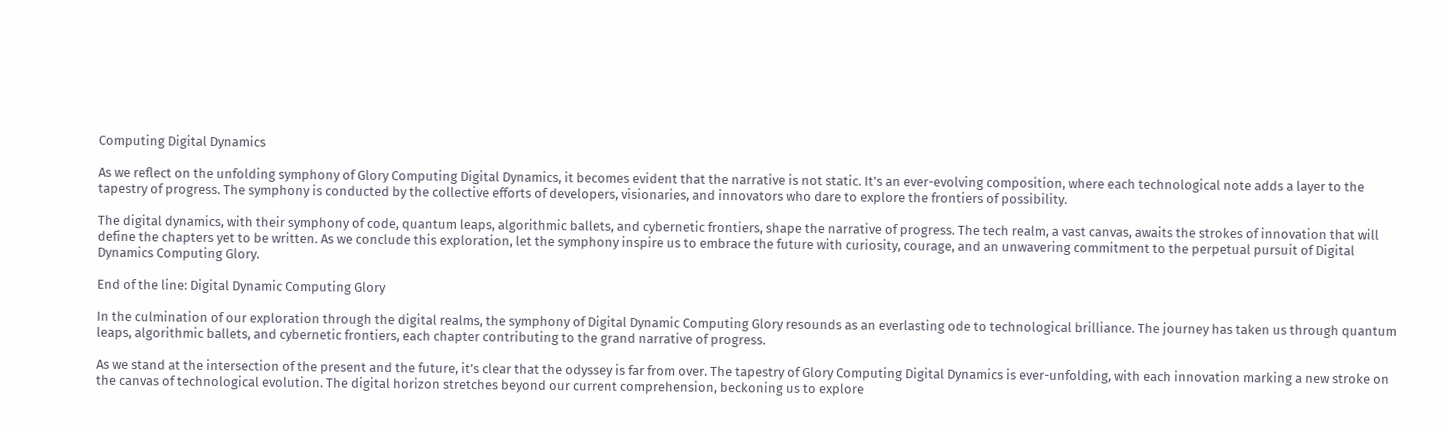Computing Digital Dynamics

As we reflect on the unfolding symphony of Glory Computing Digital Dynamics, it becomes evident that the narrative is not static. It’s an ever-evolving composition, where each technological note adds a layer to the tapestry of progress. The symphony is conducted by the collective efforts of developers, visionaries, and innovators who dare to explore the frontiers of possibility.

The digital dynamics, with their symphony of code, quantum leaps, algorithmic ballets, and cybernetic frontiers, shape the narrative of progress. The tech realm, a vast canvas, awaits the strokes of innovation that will define the chapters yet to be written. As we conclude this exploration, let the symphony inspire us to embrace the future with curiosity, courage, and an unwavering commitment to the perpetual pursuit of Digital Dynamics Computing Glory.

End of the line: Digital Dynamic Computing Glory

In the culmination of our exploration through the digital realms, the symphony of Digital Dynamic Computing Glory resounds as an everlasting ode to technological brilliance. The journey has taken us through quantum leaps, algorithmic ballets, and cybernetic frontiers, each chapter contributing to the grand narrative of progress.

As we stand at the intersection of the present and the future, it’s clear that the odyssey is far from over. The tapestry of Glory Computing Digital Dynamics is ever-unfolding, with each innovation marking a new stroke on the canvas of technological evolution. The digital horizon stretches beyond our current comprehension, beckoning us to explore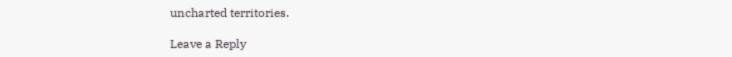uncharted territories.

Leave a Reply